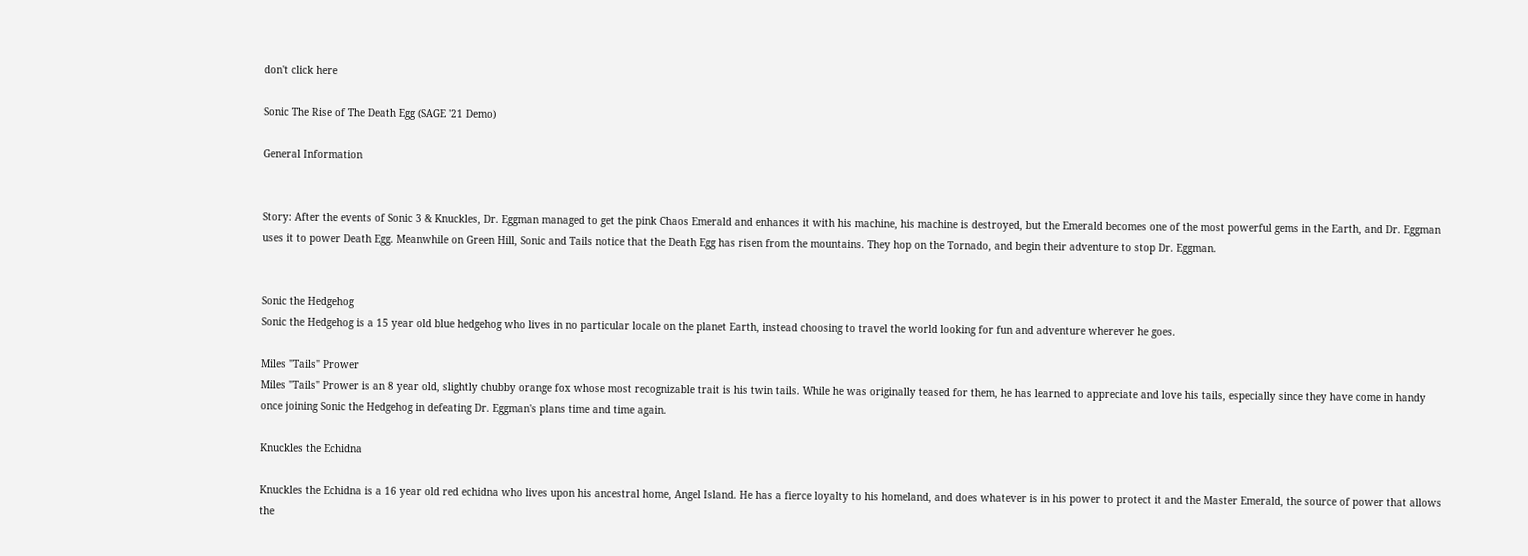don't click here

Sonic The Rise of The Death Egg (SAGE '21 Demo)

General Information


Story: After the events of Sonic 3 & Knuckles, Dr. Eggman managed to get the pink Chaos Emerald and enhances it with his machine, his machine is destroyed, but the Emerald becomes one of the most powerful gems in the Earth, and Dr. Eggman uses it to power Death Egg. Meanwhile on Green Hill, Sonic and Tails notice that the Death Egg has risen from the mountains. They hop on the Tornado, and begin their adventure to stop Dr. Eggman.


Sonic the Hedgehog
Sonic the Hedgehog is a 15 year old blue hedgehog who lives in no particular locale on the planet Earth, instead choosing to travel the world looking for fun and adventure wherever he goes.

Miles "Tails" Prower
Miles "Tails" Prower is an 8 year old, slightly chubby orange fox whose most recognizable trait is his twin tails. While he was originally teased for them, he has learned to appreciate and love his tails, especially since they have come in handy once joining Sonic the Hedgehog in defeating Dr. Eggman's plans time and time again.

Knuckles the Echidna

Knuckles the Echidna is a 16 year old red echidna who lives upon his ancestral home, Angel Island. He has a fierce loyalty to his homeland, and does whatever is in his power to protect it and the Master Emerald, the source of power that allows the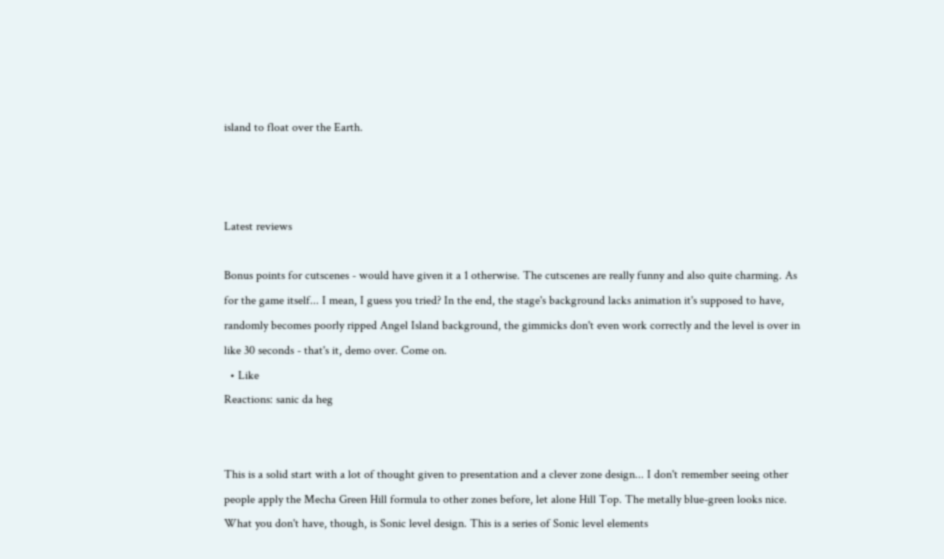island to float over the Earth.



Latest reviews

Bonus points for cutscenes - would have given it a 1 otherwise. The cutscenes are really funny and also quite charming. As for the game itself... I mean, I guess you tried? In the end, the stage's background lacks animation it's supposed to have, randomly becomes poorly ripped Angel Island background, the gimmicks don't even work correctly and the level is over in like 30 seconds - that's it, demo over. Come on.
  • Like
Reactions: sanic da heg


This is a solid start with a lot of thought given to presentation and a clever zone design... I don't remember seeing other people apply the Mecha Green Hill formula to other zones before, let alone Hill Top. The metally blue-green looks nice. What you don't have, though, is Sonic level design. This is a series of Sonic level elements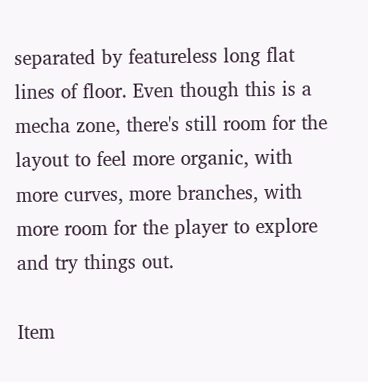separated by featureless long flat lines of floor. Even though this is a mecha zone, there's still room for the layout to feel more organic, with more curves, more branches, with more room for the player to explore and try things out.

Item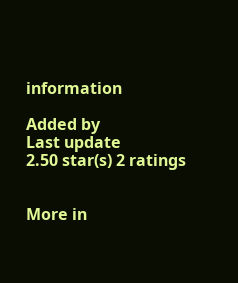information

Added by
Last update
2.50 star(s) 2 ratings


More in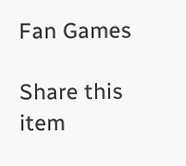Fan Games

Share this item